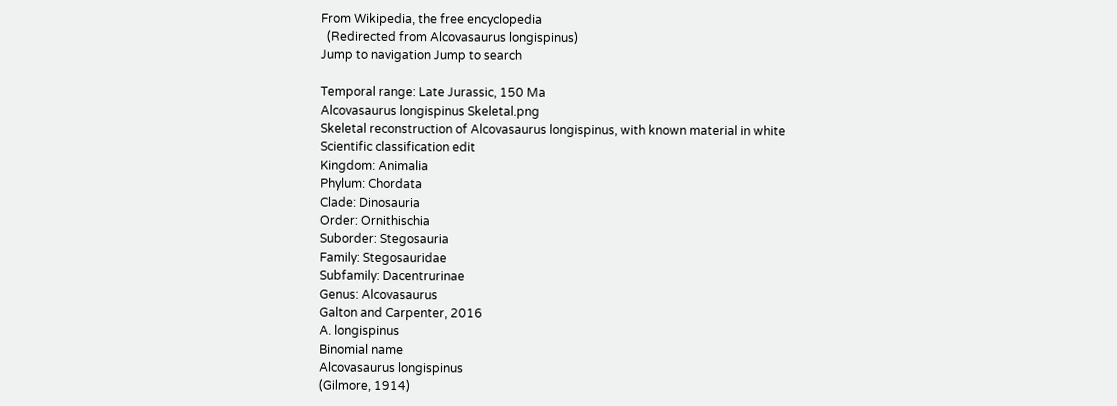From Wikipedia, the free encyclopedia
  (Redirected from Alcovasaurus longispinus)
Jump to navigation Jump to search

Temporal range: Late Jurassic, 150 Ma
Alcovasaurus longispinus Skeletal.png
Skeletal reconstruction of Alcovasaurus longispinus, with known material in white
Scientific classification edit
Kingdom: Animalia
Phylum: Chordata
Clade: Dinosauria
Order: Ornithischia
Suborder: Stegosauria
Family: Stegosauridae
Subfamily: Dacentrurinae
Genus: Alcovasaurus
Galton and Carpenter, 2016
A. longispinus
Binomial name
Alcovasaurus longispinus
(Gilmore, 1914)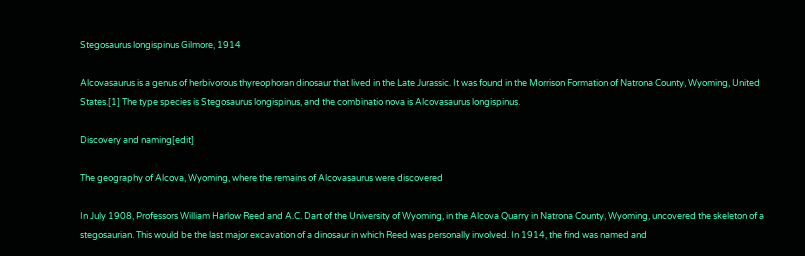Stegosaurus longispinus Gilmore, 1914

Alcovasaurus is a genus of herbivorous thyreophoran dinosaur that lived in the Late Jurassic. It was found in the Morrison Formation of Natrona County, Wyoming, United States.[1] The type species is Stegosaurus longispinus, and the combinatio nova is Alcovasaurus longispinus.

Discovery and naming[edit]

The geography of Alcova, Wyoming, where the remains of Alcovasaurus were discovered

In July 1908, Professors William Harlow Reed and A.C. Dart of the University of Wyoming, in the Alcova Quarry in Natrona County, Wyoming, uncovered the skeleton of a stegosaurian. This would be the last major excavation of a dinosaur in which Reed was personally involved. In 1914, the find was named and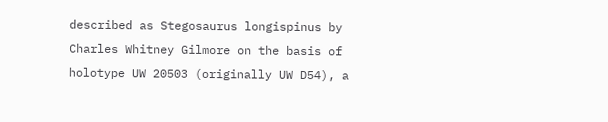described as Stegosaurus longispinus by Charles Whitney Gilmore on the basis of holotype UW 20503 (originally UW D54), a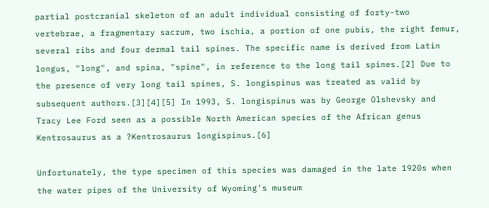partial postcranial skeleton of an adult individual consisting of forty-two vertebrae, a fragmentary sacrum, two ischia, a portion of one pubis, the right femur, several ribs and four dermal tail spines. The specific name is derived from Latin longus, "long", and spina, "spine", in reference to the long tail spines.[2] Due to the presence of very long tail spines, S. longispinus was treated as valid by subsequent authors.[3][4][5] In 1993, S. longispinus was by George Olshevsky and Tracy Lee Ford seen as a possible North American species of the African genus Kentrosaurus as a ?Kentrosaurus longispinus.[6]

Unfortunately, the type specimen of this species was damaged in the late 1920s when the water pipes of the University of Wyoming's museum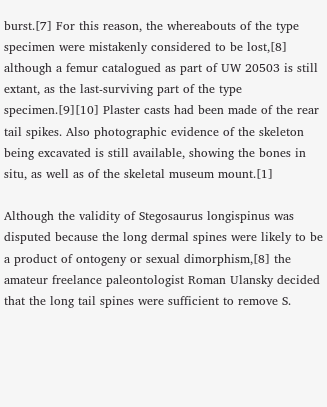burst.[7] For this reason, the whereabouts of the type specimen were mistakenly considered to be lost,[8] although a femur catalogued as part of UW 20503 is still extant, as the last-surviving part of the type specimen.[9][10] Plaster casts had been made of the rear tail spikes. Also photographic evidence of the skeleton being excavated is still available, showing the bones in situ, as well as of the skeletal museum mount.[1]

Although the validity of Stegosaurus longispinus was disputed because the long dermal spines were likely to be a product of ontogeny or sexual dimorphism,[8] the amateur freelance paleontologist Roman Ulansky decided that the long tail spines were sufficient to remove S.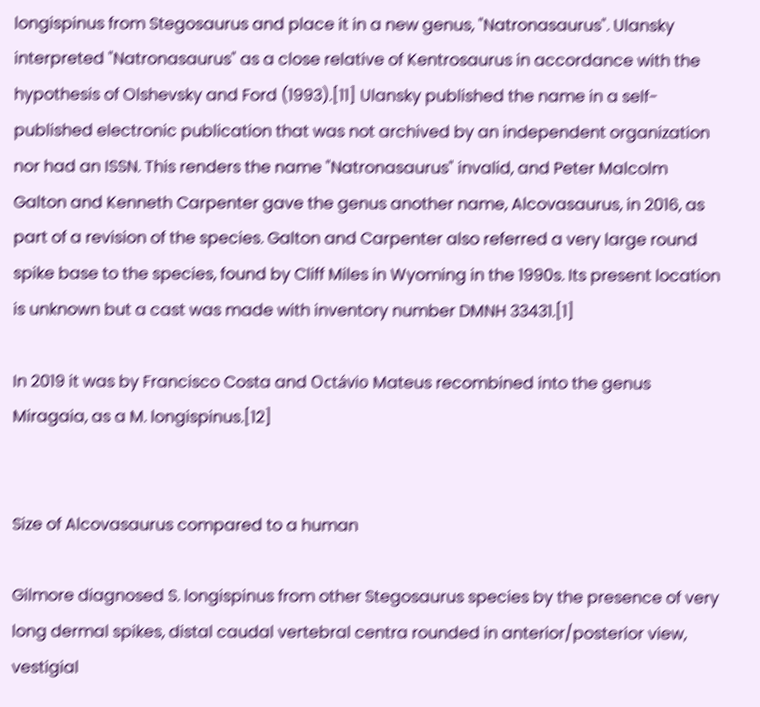longispinus from Stegosaurus and place it in a new genus, "Natronasaurus". Ulansky interpreted "Natronasaurus" as a close relative of Kentrosaurus in accordance with the hypothesis of Olshevsky and Ford (1993).[11] Ulansky published the name in a self-published electronic publication that was not archived by an independent organization nor had an ISSN. This renders the name "Natronasaurus" invalid, and Peter Malcolm Galton and Kenneth Carpenter gave the genus another name, Alcovasaurus, in 2016, as part of a revision of the species. Galton and Carpenter also referred a very large round spike base to the species, found by Cliff Miles in Wyoming in the 1990s. Its present location is unknown but a cast was made with inventory number DMNH 33431.[1]

In 2019 it was by Francisco Costa and Octávio Mateus recombined into the genus Miragaia, as a M. longispinus.[12]


Size of Alcovasaurus compared to a human

Gilmore diagnosed S. longispinus from other Stegosaurus species by the presence of very long dermal spikes, distal caudal vertebral centra rounded in anterior/posterior view, vestigial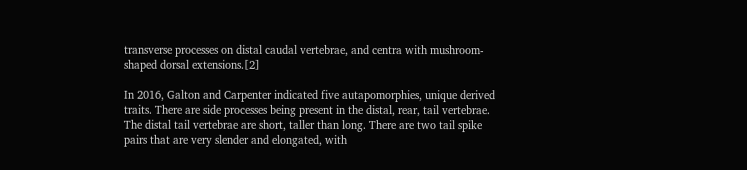transverse processes on distal caudal vertebrae, and centra with mushroom-shaped dorsal extensions.[2]

In 2016, Galton and Carpenter indicated five autapomorphies, unique derived traits. There are side processes being present in the distal, rear, tail vertebrae. The distal tail vertebrae are short, taller than long. There are two tail spike pairs that are very slender and elongated, with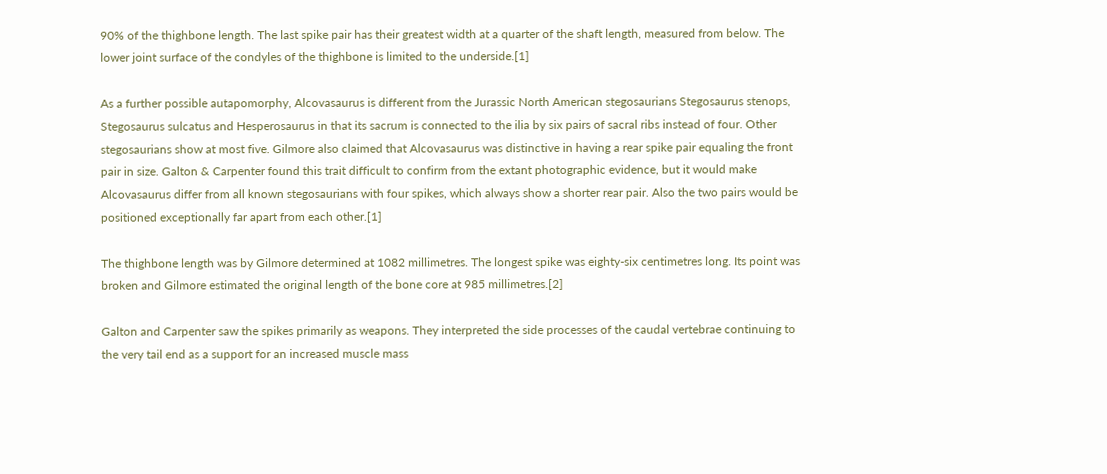90% of the thighbone length. The last spike pair has their greatest width at a quarter of the shaft length, measured from below. The lower joint surface of the condyles of the thighbone is limited to the underside.[1]

As a further possible autapomorphy, Alcovasaurus is different from the Jurassic North American stegosaurians Stegosaurus stenops, Stegosaurus sulcatus and Hesperosaurus in that its sacrum is connected to the ilia by six pairs of sacral ribs instead of four. Other stegosaurians show at most five. Gilmore also claimed that Alcovasaurus was distinctive in having a rear spike pair equaling the front pair in size. Galton & Carpenter found this trait difficult to confirm from the extant photographic evidence, but it would make Alcovasaurus differ from all known stegosaurians with four spikes, which always show a shorter rear pair. Also the two pairs would be positioned exceptionally far apart from each other.[1]

The thighbone length was by Gilmore determined at 1082 millimetres. The longest spike was eighty-six centimetres long. Its point was broken and Gilmore estimated the original length of the bone core at 985 millimetres.[2]

Galton and Carpenter saw the spikes primarily as weapons. They interpreted the side processes of the caudal vertebrae continuing to the very tail end as a support for an increased muscle mass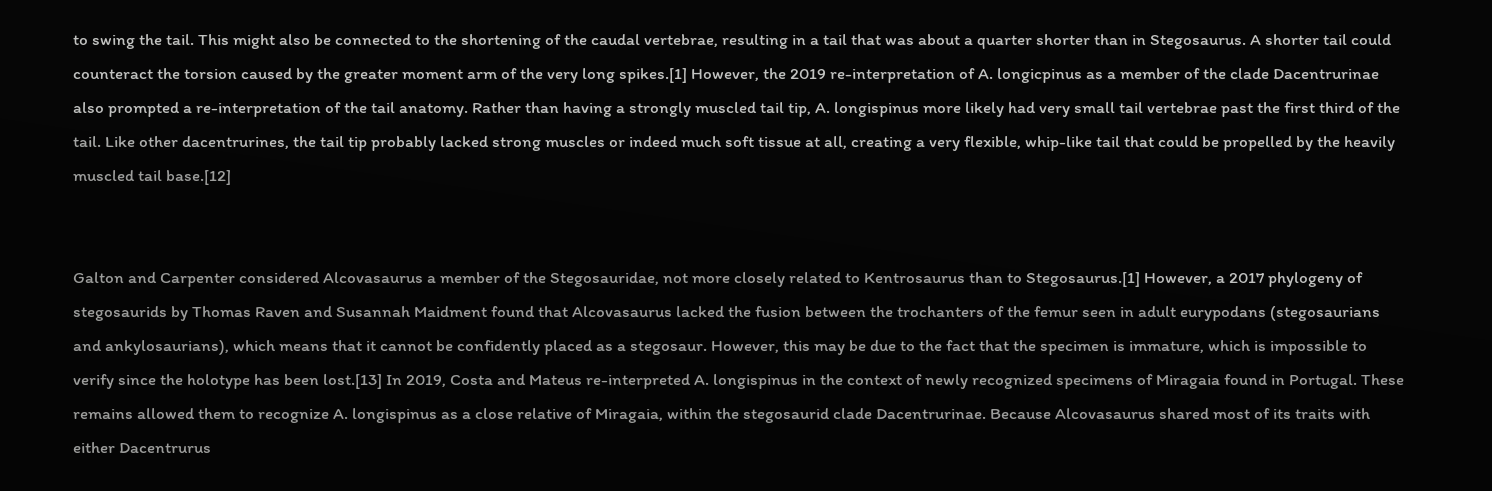to swing the tail. This might also be connected to the shortening of the caudal vertebrae, resulting in a tail that was about a quarter shorter than in Stegosaurus. A shorter tail could counteract the torsion caused by the greater moment arm of the very long spikes.[1] However, the 2019 re-interpretation of A. longicpinus as a member of the clade Dacentrurinae also prompted a re-interpretation of the tail anatomy. Rather than having a strongly muscled tail tip, A. longispinus more likely had very small tail vertebrae past the first third of the tail. Like other dacentrurines, the tail tip probably lacked strong muscles or indeed much soft tissue at all, creating a very flexible, whip-like tail that could be propelled by the heavily muscled tail base.[12]


Galton and Carpenter considered Alcovasaurus a member of the Stegosauridae, not more closely related to Kentrosaurus than to Stegosaurus.[1] However, a 2017 phylogeny of stegosaurids by Thomas Raven and Susannah Maidment found that Alcovasaurus lacked the fusion between the trochanters of the femur seen in adult eurypodans (stegosaurians and ankylosaurians), which means that it cannot be confidently placed as a stegosaur. However, this may be due to the fact that the specimen is immature, which is impossible to verify since the holotype has been lost.[13] In 2019, Costa and Mateus re-interpreted A. longispinus in the context of newly recognized specimens of Miragaia found in Portugal. These remains allowed them to recognize A. longispinus as a close relative of Miragaia, within the stegosaurid clade Dacentrurinae. Because Alcovasaurus shared most of its traits with either Dacentrurus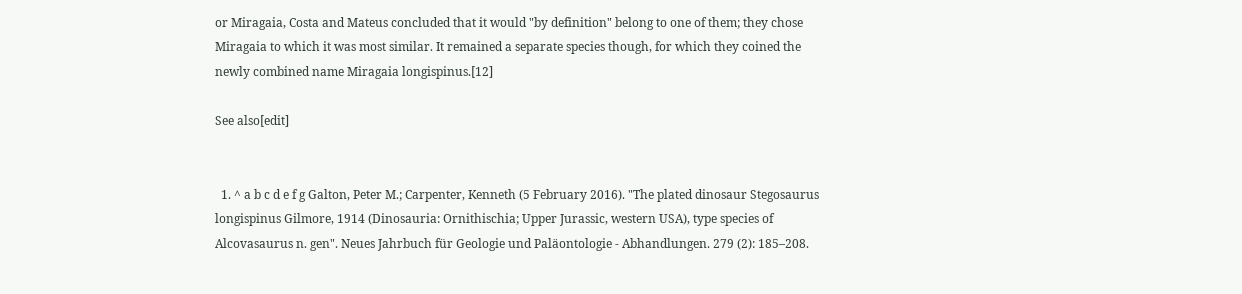or Miragaia, Costa and Mateus concluded that it would "by definition" belong to one of them; they chose Miragaia to which it was most similar. It remained a separate species though, for which they coined the newly combined name Miragaia longispinus.[12]

See also[edit]


  1. ^ a b c d e f g Galton, Peter M.; Carpenter, Kenneth (5 February 2016). "The plated dinosaur Stegosaurus longispinus Gilmore, 1914 (Dinosauria: Ornithischia; Upper Jurassic, western USA), type species of Alcovasaurus n. gen". Neues Jahrbuch für Geologie und Paläontologie - Abhandlungen. 279 (2): 185–208.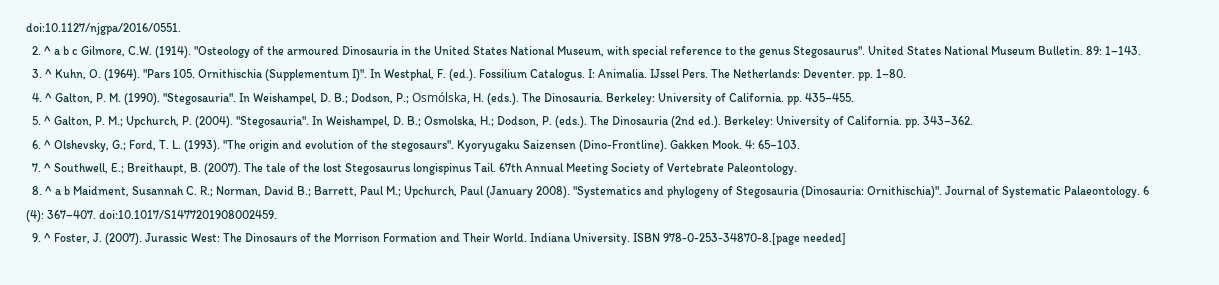doi:10.1127/njgpa/2016/0551.
  2. ^ a b c Gilmore, C.W. (1914). "Osteology of the armoured Dinosauria in the United States National Museum, with special reference to the genus Stegosaurus". United States National Museum Bulletin. 89: 1–143.
  3. ^ Kuhn, O. (1964). "Pars 105. Ornithischia (Supplementum I)". In Westphal, F. (ed.). Fossilium Catalogus. I: Animalia. IJssel Pers. The Netherlands: Deventer. pp. 1–80.
  4. ^ Galton, P. M. (1990). "Stegosauria". In Weishampel, D. B.; Dodson, P.; Osmólska, H. (eds.). The Dinosauria. Berkeley: University of California. pp. 435–455.
  5. ^ Galton, P. M.; Upchurch, P. (2004). "Stegosauria". In Weishampel, D. B.; Osmolska, H.; Dodson, P. (eds.). The Dinosauria (2nd ed.). Berkeley: University of California. pp. 343–362.
  6. ^ Olshevsky, G.; Ford, T. L. (1993). "The origin and evolution of the stegosaurs". Kyoryugaku Saizensen (Dino-Frontline). Gakken Mook. 4: 65–103.
  7. ^ Southwell, E.; Breithaupt, B. (2007). The tale of the lost Stegosaurus longispinus Tail. 67th Annual Meeting Society of Vertebrate Paleontology.
  8. ^ a b Maidment, Susannah C. R.; Norman, David B.; Barrett, Paul M.; Upchurch, Paul (January 2008). "Systematics and phylogeny of Stegosauria (Dinosauria: Ornithischia)". Journal of Systematic Palaeontology. 6 (4): 367–407. doi:10.1017/S1477201908002459.
  9. ^ Foster, J. (2007). Jurassic West: The Dinosaurs of the Morrison Formation and Their World. Indiana University. ISBN 978-0-253-34870-8.[page needed]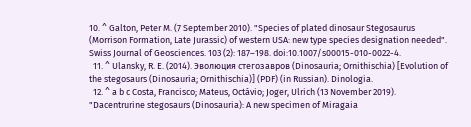10. ^ Galton, Peter M. (7 September 2010). "Species of plated dinosaur Stegosaurus (Morrison Formation, Late Jurassic) of western USA: new type species designation needed". Swiss Journal of Geosciences. 103 (2): 187–198. doi:10.1007/s00015-010-0022-4.
  11. ^ Ulansky, R. E. (2014). Эволюция cтегозавров (Dinosauria; Ornithischia) [Evolution of the stegosaurs (Dinosauria; Ornithischia)] (PDF) (in Russian). Dinologia.
  12. ^ a b c Costa, Francisco; Mateus, Octávio; Joger, Ulrich (13 November 2019). "Dacentrurine stegosaurs (Dinosauria): A new specimen of Miragaia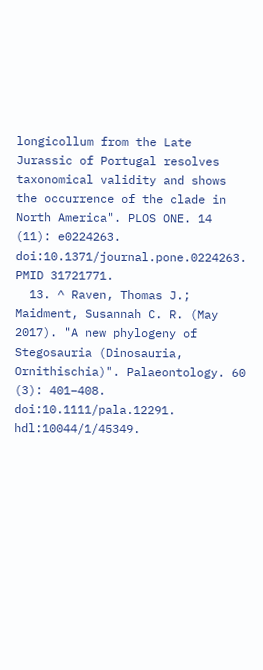longicollum from the Late Jurassic of Portugal resolves taxonomical validity and shows the occurrence of the clade in North America". PLOS ONE. 14 (11): e0224263. doi:10.1371/journal.pone.0224263. PMID 31721771.
  13. ^ Raven, Thomas J.; Maidment, Susannah C. R. (May 2017). "A new phylogeny of Stegosauria (Dinosauria, Ornithischia)". Palaeontology. 60 (3): 401–408. doi:10.1111/pala.12291. hdl:10044/1/45349.